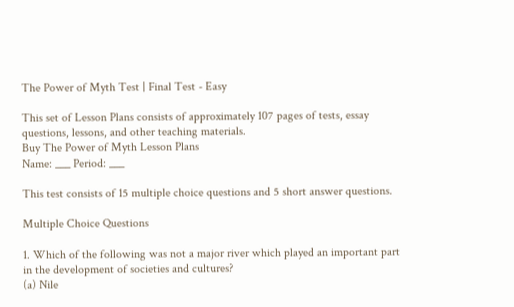The Power of Myth Test | Final Test - Easy

This set of Lesson Plans consists of approximately 107 pages of tests, essay questions, lessons, and other teaching materials.
Buy The Power of Myth Lesson Plans
Name: ___ Period: ___

This test consists of 15 multiple choice questions and 5 short answer questions.

Multiple Choice Questions

1. Which of the following was not a major river which played an important part in the development of societies and cultures?
(a) Nile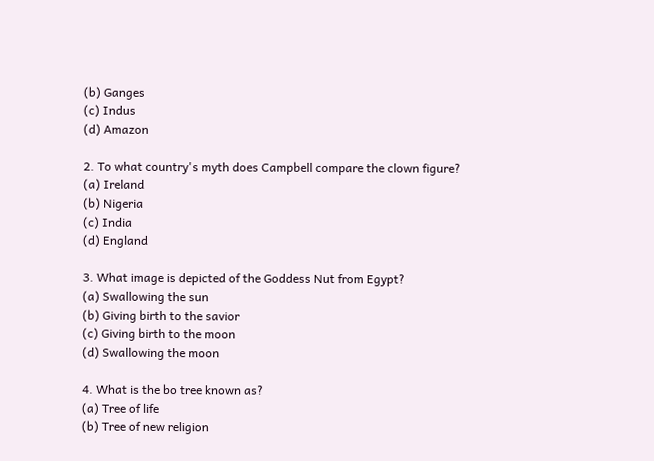(b) Ganges
(c) Indus
(d) Amazon

2. To what country's myth does Campbell compare the clown figure?
(a) Ireland
(b) Nigeria
(c) India
(d) England

3. What image is depicted of the Goddess Nut from Egypt?
(a) Swallowing the sun
(b) Giving birth to the savior
(c) Giving birth to the moon
(d) Swallowing the moon

4. What is the bo tree known as?
(a) Tree of life
(b) Tree of new religion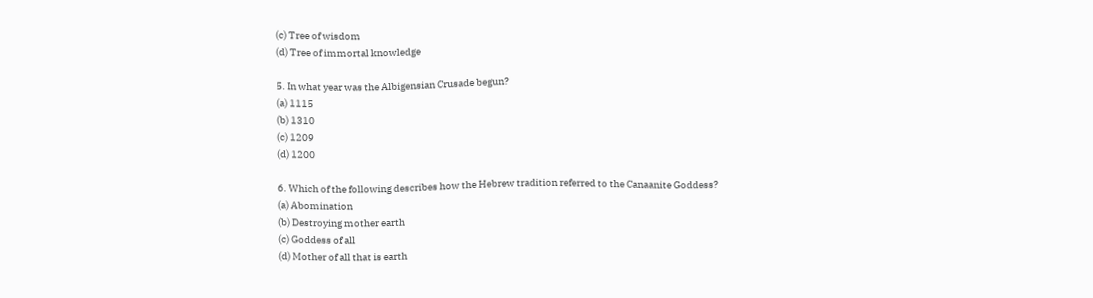(c) Tree of wisdom
(d) Tree of immortal knowledge

5. In what year was the Albigensian Crusade begun?
(a) 1115
(b) 1310
(c) 1209
(d) 1200

6. Which of the following describes how the Hebrew tradition referred to the Canaanite Goddess?
(a) Abomination
(b) Destroying mother earth
(c) Goddess of all
(d) Mother of all that is earth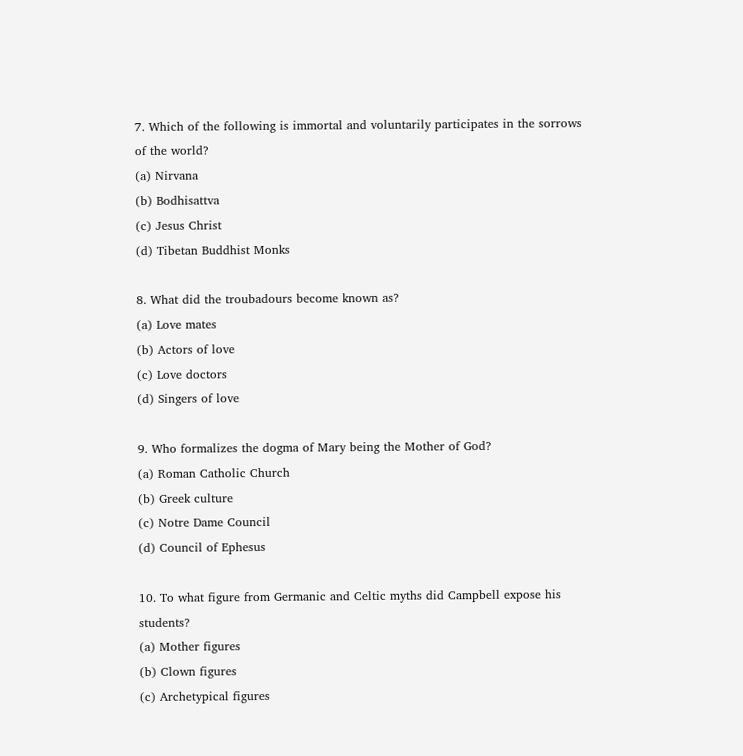7. Which of the following is immortal and voluntarily participates in the sorrows of the world?
(a) Nirvana
(b) Bodhisattva
(c) Jesus Christ
(d) Tibetan Buddhist Monks

8. What did the troubadours become known as?
(a) Love mates
(b) Actors of love
(c) Love doctors
(d) Singers of love

9. Who formalizes the dogma of Mary being the Mother of God?
(a) Roman Catholic Church
(b) Greek culture
(c) Notre Dame Council
(d) Council of Ephesus

10. To what figure from Germanic and Celtic myths did Campbell expose his students?
(a) Mother figures
(b) Clown figures
(c) Archetypical figures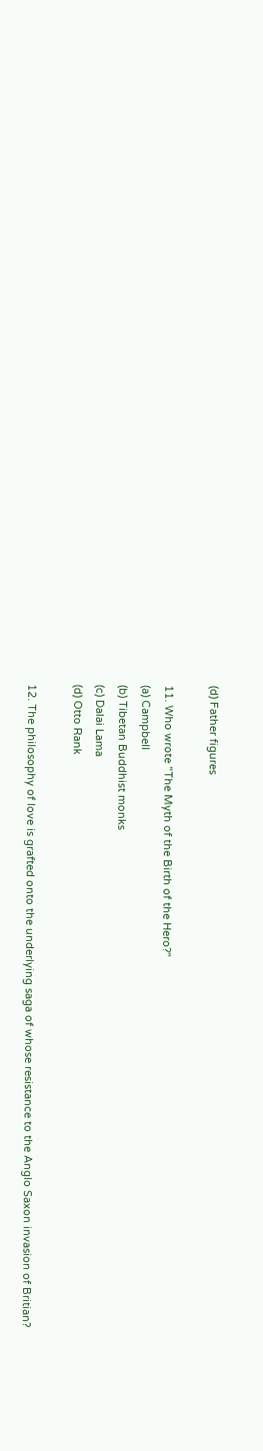(d) Father figures

11. Who wrote "The Myth of the Birth of the Hero?"
(a) Campbell
(b) Tibetan Buddhist monks
(c) Dalai Lama
(d) Otto Rank

12. The philosophy of love is grafted onto the underlying saga of whose resistance to the Anglo Saxon invasion of Britian?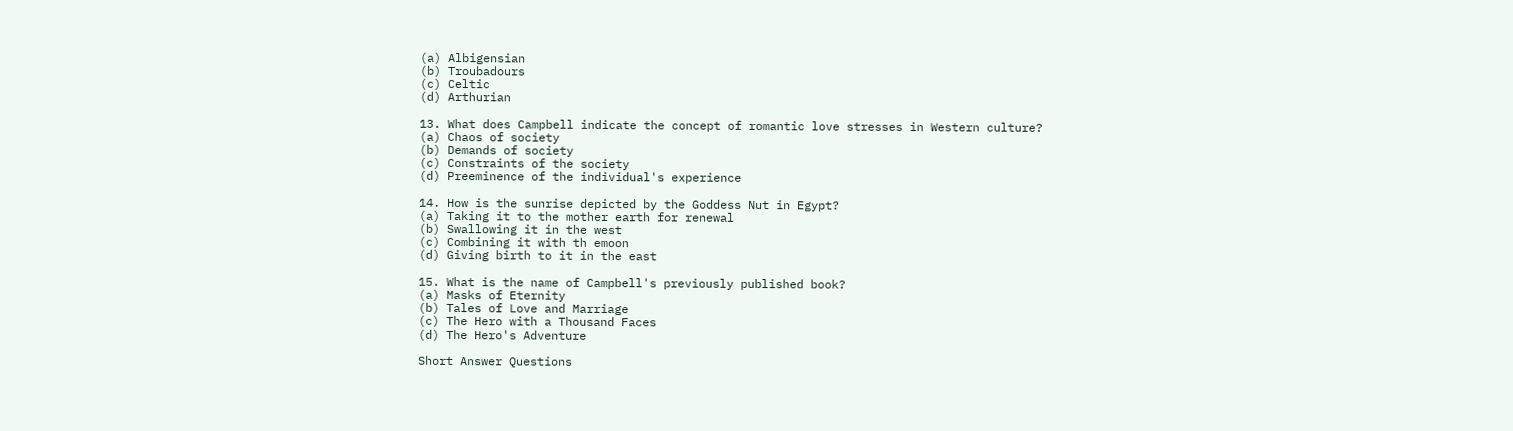(a) Albigensian
(b) Troubadours
(c) Celtic
(d) Arthurian

13. What does Campbell indicate the concept of romantic love stresses in Western culture?
(a) Chaos of society
(b) Demands of society
(c) Constraints of the society
(d) Preeminence of the individual's experience

14. How is the sunrise depicted by the Goddess Nut in Egypt?
(a) Taking it to the mother earth for renewal
(b) Swallowing it in the west
(c) Combining it with th emoon
(d) Giving birth to it in the east

15. What is the name of Campbell's previously published book?
(a) Masks of Eternity
(b) Tales of Love and Marriage
(c) The Hero with a Thousand Faces
(d) The Hero's Adventure

Short Answer Questions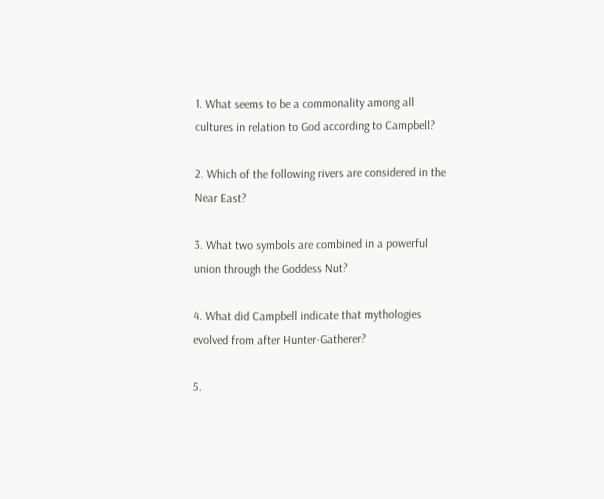1. What seems to be a commonality among all cultures in relation to God according to Campbell?

2. Which of the following rivers are considered in the Near East?

3. What two symbols are combined in a powerful union through the Goddess Nut?

4. What did Campbell indicate that mythologies evolved from after Hunter-Gatherer?

5.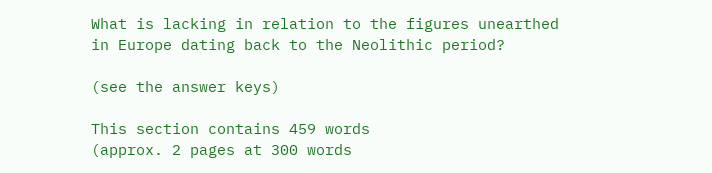What is lacking in relation to the figures unearthed in Europe dating back to the Neolithic period?

(see the answer keys)

This section contains 459 words
(approx. 2 pages at 300 words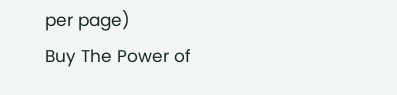per page)
Buy The Power of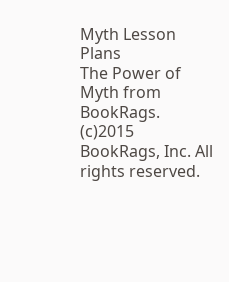Myth Lesson Plans
The Power of Myth from BookRags. (c)2015 BookRags, Inc. All rights reserved.